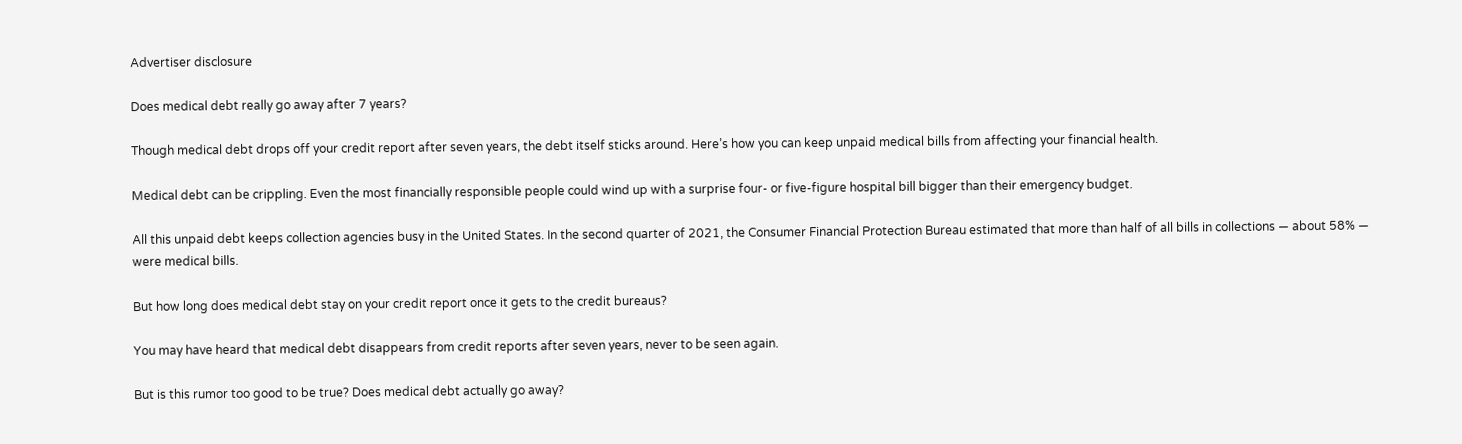Advertiser disclosure

Does medical debt really go away after 7 years?

Though medical debt drops off your credit report after seven years, the debt itself sticks around. Here’s how you can keep unpaid medical bills from affecting your financial health.

Medical debt can be crippling. Even the most financially responsible people could wind up with a surprise four- or five-figure hospital bill bigger than their emergency budget.

All this unpaid debt keeps collection agencies busy in the United States. In the second quarter of 2021, the Consumer Financial Protection Bureau estimated that more than half of all bills in collections — about 58% — were medical bills.

But how long does medical debt stay on your credit report once it gets to the credit bureaus?

You may have heard that medical debt disappears from credit reports after seven years, never to be seen again.

But is this rumor too good to be true? Does medical debt actually go away?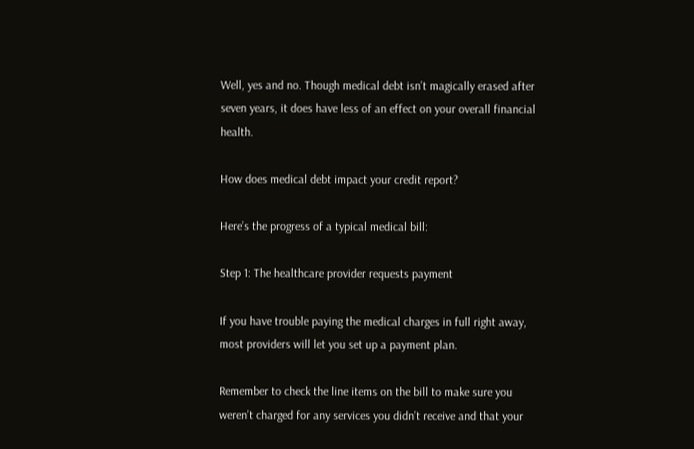Well, yes and no. Though medical debt isn’t magically erased after seven years, it does have less of an effect on your overall financial health.

How does medical debt impact your credit report?

Here’s the progress of a typical medical bill:

Step 1: The healthcare provider requests payment

If you have trouble paying the medical charges in full right away, most providers will let you set up a payment plan.

Remember to check the line items on the bill to make sure you weren’t charged for any services you didn’t receive and that your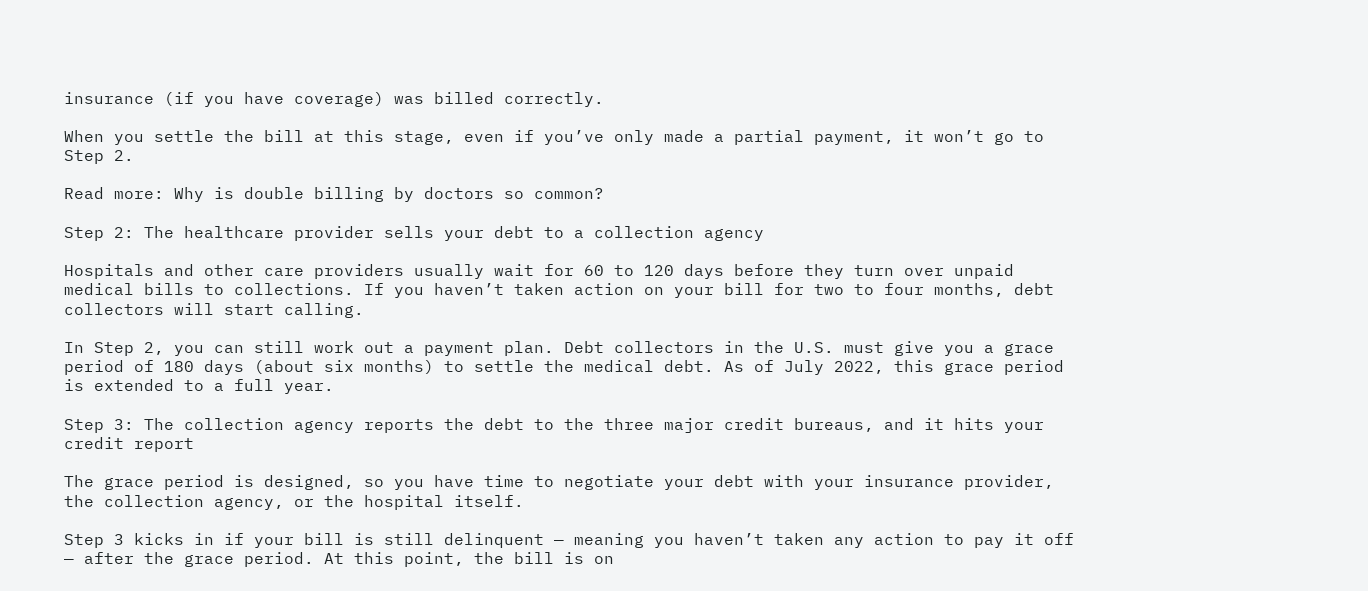insurance (if you have coverage) was billed correctly.

When you settle the bill at this stage, even if you’ve only made a partial payment, it won’t go to Step 2.

Read more: Why is double billing by doctors so common?

Step 2: The healthcare provider sells your debt to a collection agency

Hospitals and other care providers usually wait for 60 to 120 days before they turn over unpaid medical bills to collections. If you haven’t taken action on your bill for two to four months, debt collectors will start calling.

In Step 2, you can still work out a payment plan. Debt collectors in the U.S. must give you a grace period of 180 days (about six months) to settle the medical debt. As of July 2022, this grace period is extended to a full year.

Step 3: The collection agency reports the debt to the three major credit bureaus, and it hits your credit report

The grace period is designed, so you have time to negotiate your debt with your insurance provider, the collection agency, or the hospital itself.

Step 3 kicks in if your bill is still delinquent — meaning you haven’t taken any action to pay it off — after the grace period. At this point, the bill is on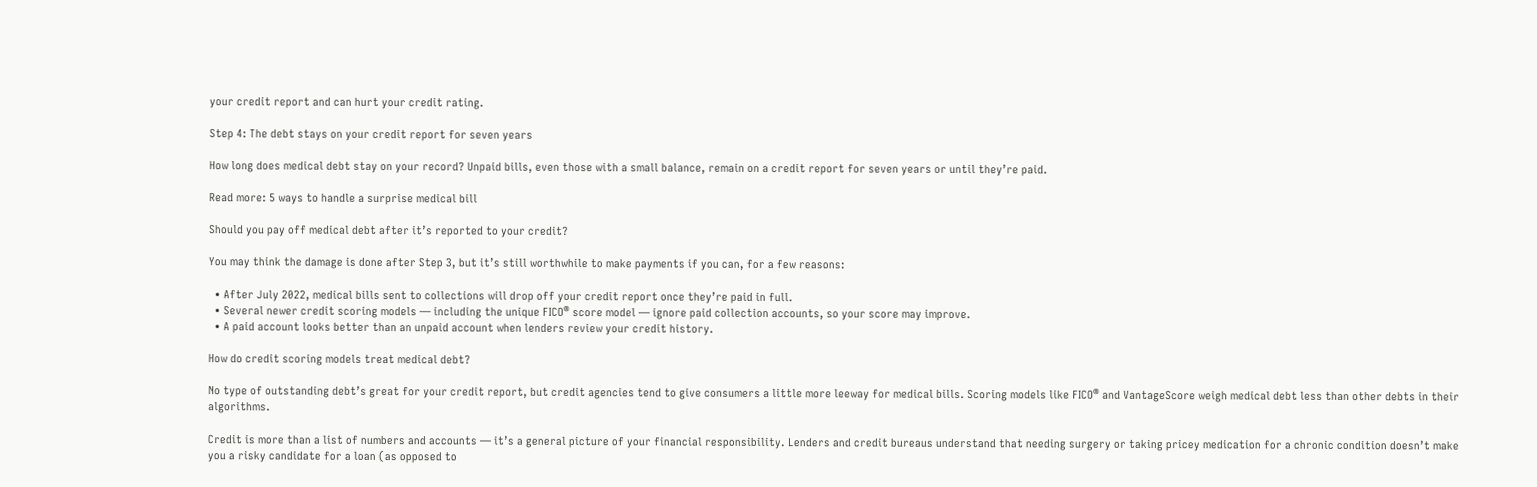your credit report and can hurt your credit rating.

Step 4: The debt stays on your credit report for seven years

How long does medical debt stay on your record? Unpaid bills, even those with a small balance, remain on a credit report for seven years or until they’re paid.

Read more: 5 ways to handle a surprise medical bill

Should you pay off medical debt after it’s reported to your credit?

You may think the damage is done after Step 3, but it’s still worthwhile to make payments if you can, for a few reasons:

  • After July 2022, medical bills sent to collections will drop off your credit report once they’re paid in full.
  • Several newer credit scoring models — including the unique FICO® score model — ignore paid collection accounts, so your score may improve.
  • A paid account looks better than an unpaid account when lenders review your credit history.

How do credit scoring models treat medical debt?

No type of outstanding debt’s great for your credit report, but credit agencies tend to give consumers a little more leeway for medical bills. Scoring models like FICO® and VantageScore weigh medical debt less than other debts in their algorithms.

Credit is more than a list of numbers and accounts — it’s a general picture of your financial responsibility. Lenders and credit bureaus understand that needing surgery or taking pricey medication for a chronic condition doesn’t make you a risky candidate for a loan (as opposed to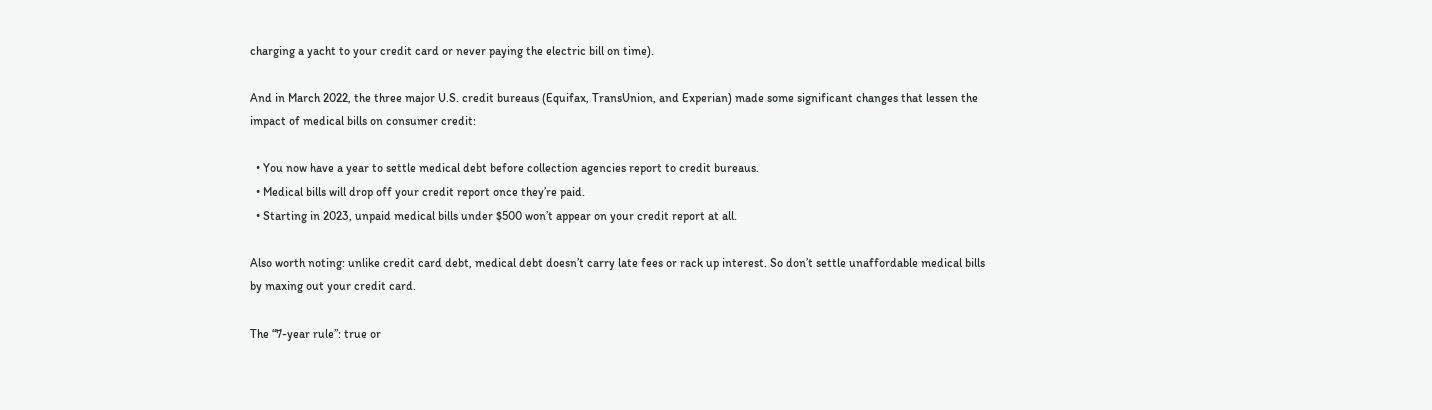charging a yacht to your credit card or never paying the electric bill on time).

And in March 2022, the three major U.S. credit bureaus (Equifax, TransUnion, and Experian) made some significant changes that lessen the impact of medical bills on consumer credit:

  • You now have a year to settle medical debt before collection agencies report to credit bureaus.
  • Medical bills will drop off your credit report once they’re paid.
  • Starting in 2023, unpaid medical bills under $500 won’t appear on your credit report at all.

Also worth noting: unlike credit card debt, medical debt doesn’t carry late fees or rack up interest. So don’t settle unaffordable medical bills by maxing out your credit card.

The “7-year rule”: true or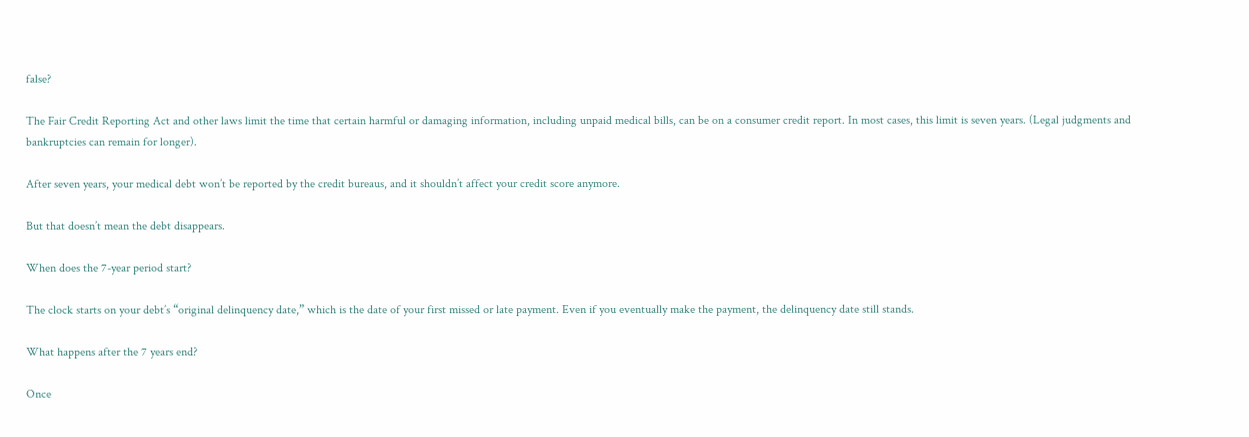false?

The Fair Credit Reporting Act and other laws limit the time that certain harmful or damaging information, including unpaid medical bills, can be on a consumer credit report. In most cases, this limit is seven years. (Legal judgments and bankruptcies can remain for longer).

After seven years, your medical debt won’t be reported by the credit bureaus, and it shouldn’t affect your credit score anymore.

But that doesn’t mean the debt disappears.

When does the 7-year period start?

The clock starts on your debt’s “original delinquency date,” which is the date of your first missed or late payment. Even if you eventually make the payment, the delinquency date still stands.

What happens after the 7 years end?

Once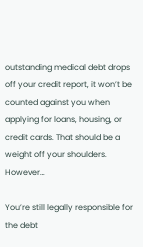outstanding medical debt drops off your credit report, it won’t be counted against you when applying for loans, housing, or credit cards. That should be a weight off your shoulders. However…

You’re still legally responsible for the debt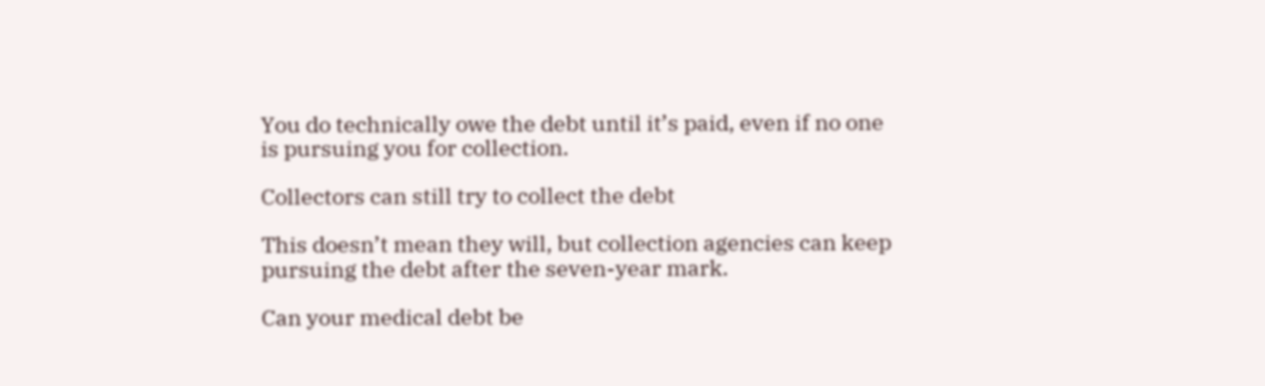You do technically owe the debt until it’s paid, even if no one is pursuing you for collection.

Collectors can still try to collect the debt

This doesn’t mean they will, but collection agencies can keep pursuing the debt after the seven-year mark.

Can your medical debt be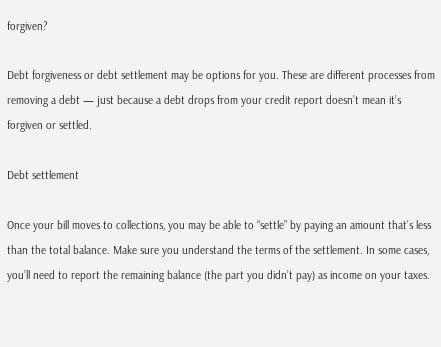forgiven?

Debt forgiveness or debt settlement may be options for you. These are different processes from removing a debt — just because a debt drops from your credit report doesn’t mean it’s forgiven or settled.

Debt settlement

Once your bill moves to collections, you may be able to “settle” by paying an amount that’s less than the total balance. Make sure you understand the terms of the settlement. In some cases, you’ll need to report the remaining balance (the part you didn’t pay) as income on your taxes.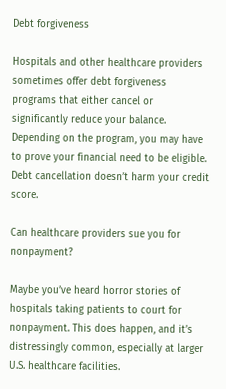Debt forgiveness

Hospitals and other healthcare providers sometimes offer debt forgiveness programs that either cancel or significantly reduce your balance. Depending on the program, you may have to prove your financial need to be eligible. Debt cancellation doesn’t harm your credit score.

Can healthcare providers sue you for nonpayment?

Maybe you’ve heard horror stories of hospitals taking patients to court for nonpayment. This does happen, and it’s distressingly common, especially at larger U.S. healthcare facilities.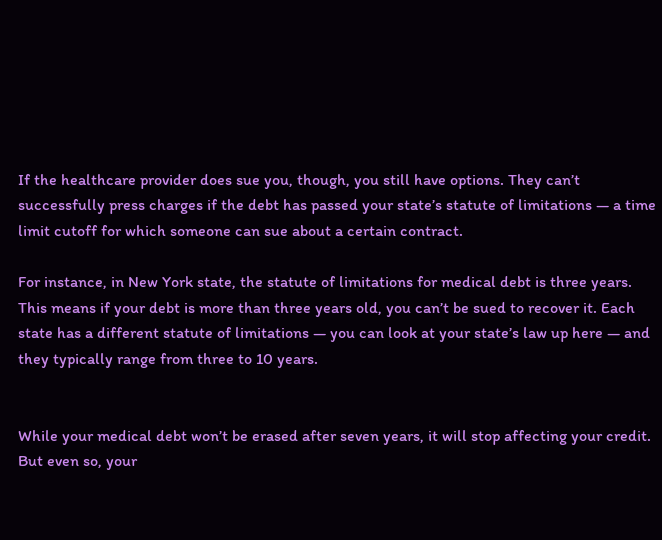If the healthcare provider does sue you, though, you still have options. They can’t successfully press charges if the debt has passed your state’s statute of limitations — a time limit cutoff for which someone can sue about a certain contract.

For instance, in New York state, the statute of limitations for medical debt is three years. This means if your debt is more than three years old, you can’t be sued to recover it. Each state has a different statute of limitations — you can look at your state’s law up here — and they typically range from three to 10 years.


While your medical debt won’t be erased after seven years, it will stop affecting your credit. But even so, your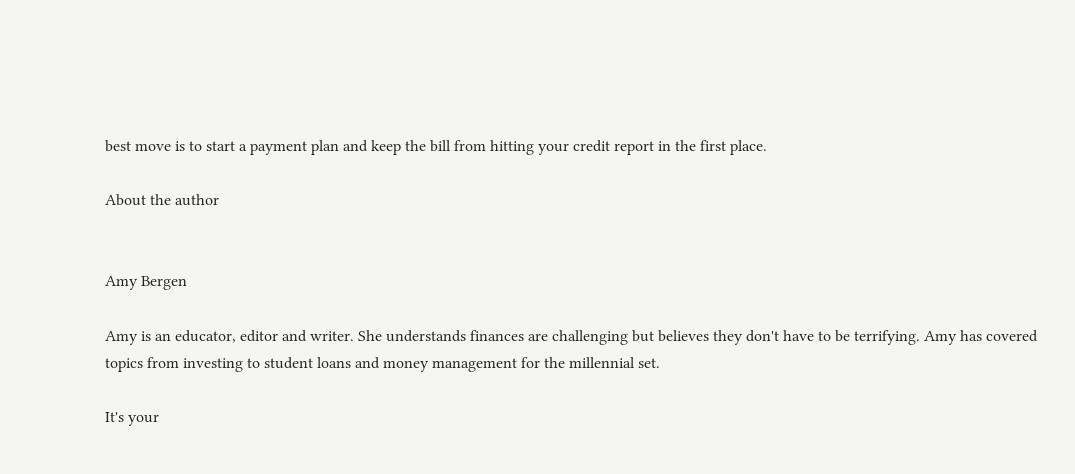best move is to start a payment plan and keep the bill from hitting your credit report in the first place.

About the author


Amy Bergen

Amy is an educator, editor and writer. She understands finances are challenging but believes they don't have to be terrifying. Amy has covered topics from investing to student loans and money management for the millennial set.

It's your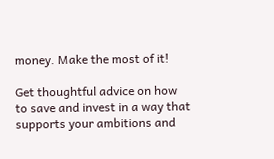money. Make the most of it!

Get thoughtful advice on how to save and invest in a way that supports your ambitions and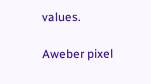values.

Aweber pixel